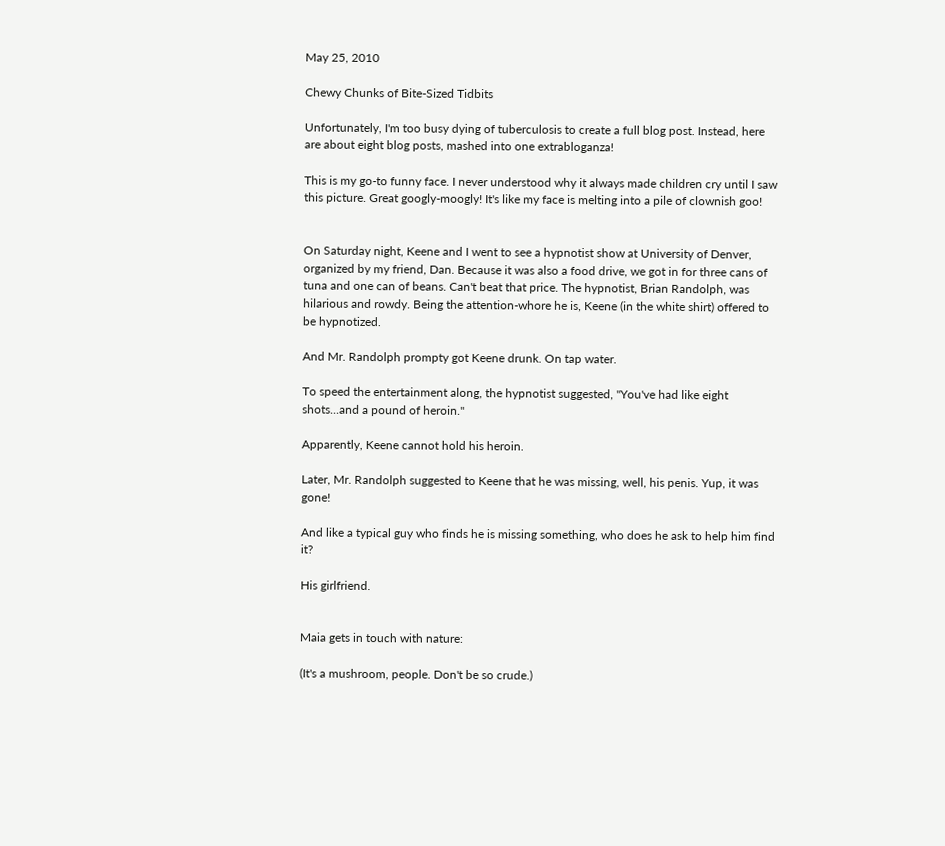May 25, 2010

Chewy Chunks of Bite-Sized Tidbits

Unfortunately, I'm too busy dying of tuberculosis to create a full blog post. Instead, here are about eight blog posts, mashed into one extrabloganza!

This is my go-to funny face. I never understood why it always made children cry until I saw this picture. Great googly-moogly! It's like my face is melting into a pile of clownish goo!


On Saturday night, Keene and I went to see a hypnotist show at University of Denver, organized by my friend, Dan. Because it was also a food drive, we got in for three cans of tuna and one can of beans. Can't beat that price. The hypnotist, Brian Randolph, was hilarious and rowdy. Being the attention-whore he is, Keene (in the white shirt) offered to be hypnotized.

And Mr. Randolph prompty got Keene drunk. On tap water.

To speed the entertainment along, the hypnotist suggested, "You've had like eight shots...and a pound of heroin."

Apparently, Keene cannot hold his heroin.

Later, Mr. Randolph suggested to Keene that he was missing, well, his penis. Yup, it was gone!

And like a typical guy who finds he is missing something, who does he ask to help him find it?

His girlfriend.


Maia gets in touch with nature:

(It's a mushroom, people. Don't be so crude.)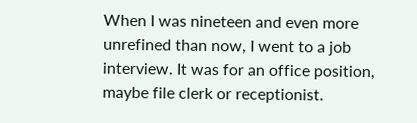When I was nineteen and even more unrefined than now, I went to a job interview. It was for an office position, maybe file clerk or receptionist.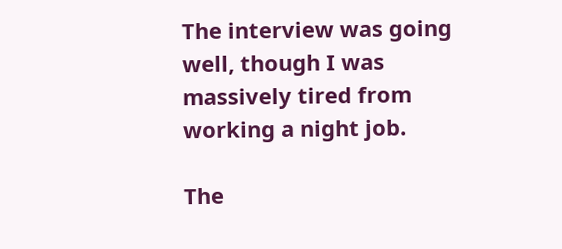The interview was going well, though I was massively tired from working a night job.

The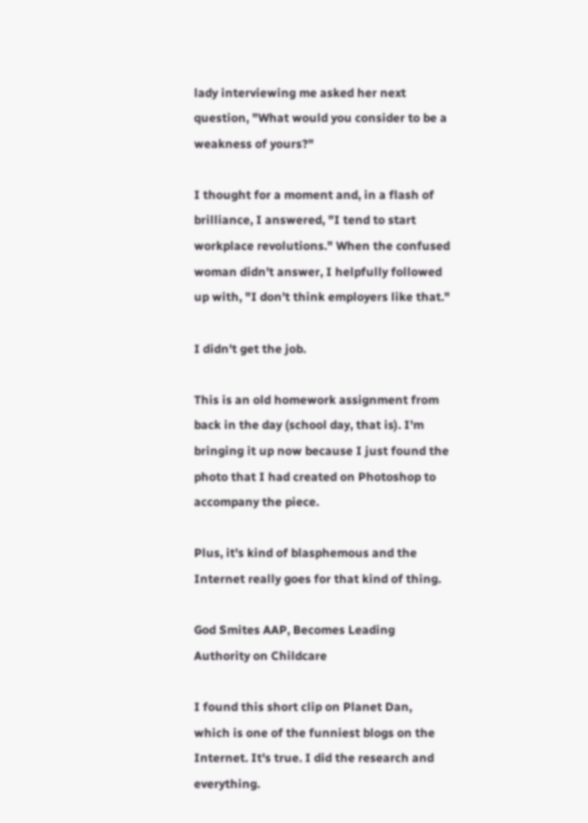lady interviewing me asked her next question, "What would you consider to be a weakness of yours?"

I thought for a moment and, in a flash of brilliance, I answered, "I tend to start workplace revolutions." When the confused woman didn't answer, I helpfully followed up with, "I don't think employers like that."

I didn't get the job.

This is an old homework assignment from back in the day (school day, that is). I'm bringing it up now because I just found the photo that I had created on Photoshop to accompany the piece.

Plus, it's kind of blasphemous and the Internet really goes for that kind of thing.

God Smites AAP, Becomes Leading Authority on Childcare

I found this short clip on Planet Dan, which is one of the funniest blogs on the Internet. It's true. I did the research and everything.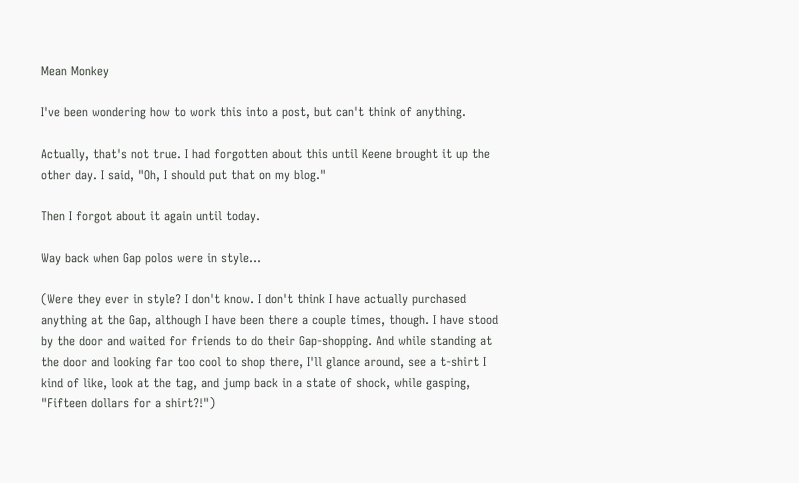Mean Monkey

I've been wondering how to work this into a post, but can't think of anything.

Actually, that's not true. I had forgotten about this until Keene brought it up the other day. I said, "Oh, I should put that on my blog."

Then I forgot about it again until today.

Way back when Gap polos were in style...

(Were they ever in style? I don't know. I don't think I have actually purchased anything at the Gap, although I have been there a couple times, though. I have stood by the door and waited for friends to do their Gap-shopping. And while standing at the door and looking far too cool to shop there, I'll glance around, see a t-shirt I kind of like, look at the tag, and jump back in a state of shock, while gasping, "Fifteen dollars for a shirt?!")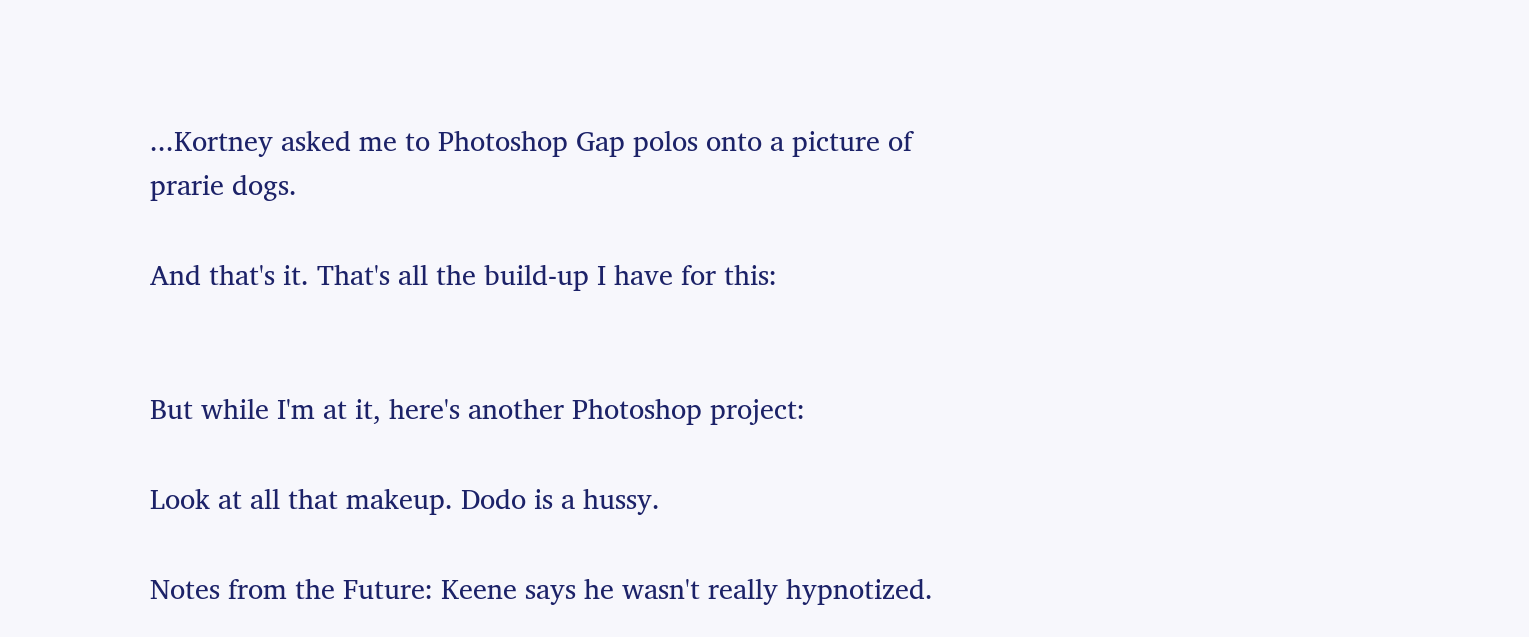...Kortney asked me to Photoshop Gap polos onto a picture of prarie dogs.

And that's it. That's all the build-up I have for this:


But while I'm at it, here's another Photoshop project:

Look at all that makeup. Dodo is a hussy.

Notes from the Future: Keene says he wasn't really hypnotized.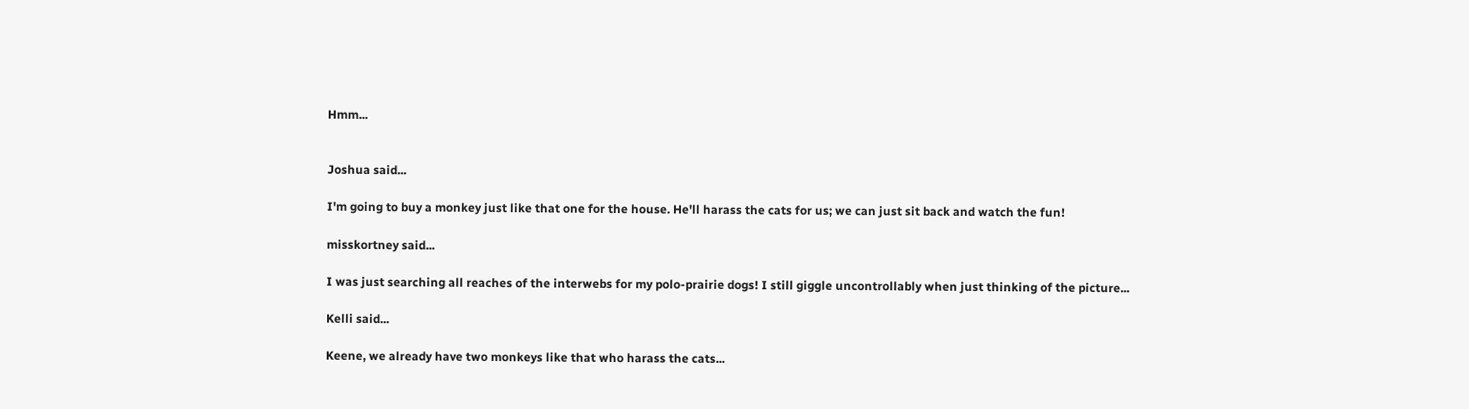Hmm...


Joshua said...

I'm going to buy a monkey just like that one for the house. He'll harass the cats for us; we can just sit back and watch the fun!

misskortney said...

I was just searching all reaches of the interwebs for my polo-prairie dogs! I still giggle uncontrollably when just thinking of the picture...

Kelli said...

Keene, we already have two monkeys like that who harass the cats...